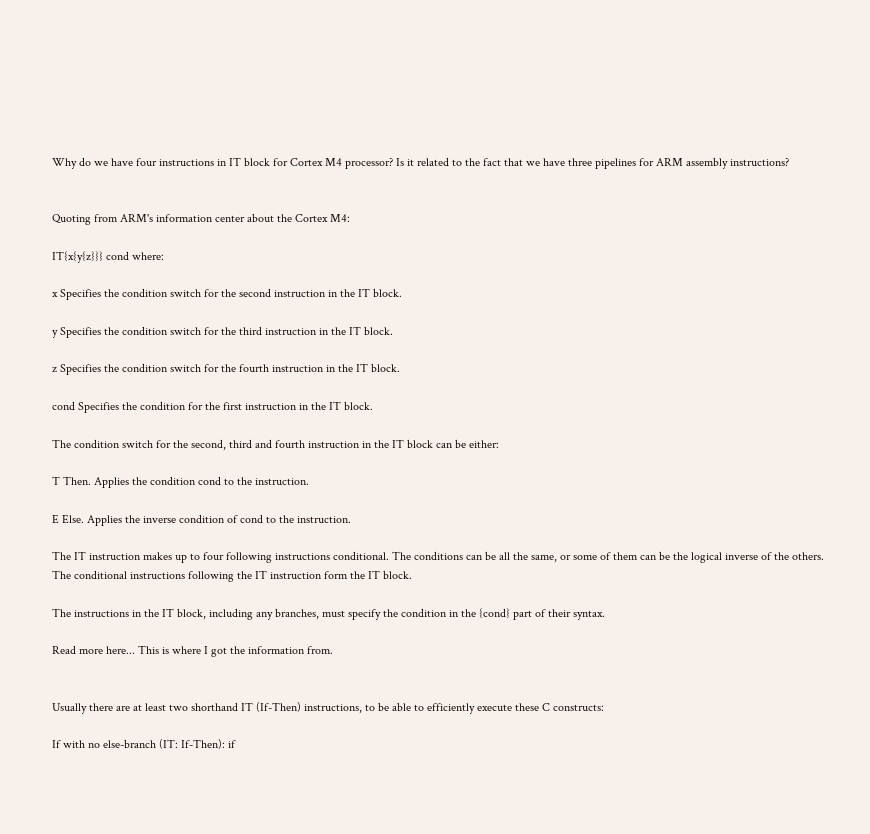Why do we have four instructions in IT block for Cortex M4 processor? Is it related to the fact that we have three pipelines for ARM assembly instructions?


Quoting from ARM's information center about the Cortex M4:

IT{x{y{z}}} cond where:

x Specifies the condition switch for the second instruction in the IT block.

y Specifies the condition switch for the third instruction in the IT block.

z Specifies the condition switch for the fourth instruction in the IT block.

cond Specifies the condition for the first instruction in the IT block.

The condition switch for the second, third and fourth instruction in the IT block can be either:

T Then. Applies the condition cond to the instruction.

E Else. Applies the inverse condition of cond to the instruction.

The IT instruction makes up to four following instructions conditional. The conditions can be all the same, or some of them can be the logical inverse of the others. The conditional instructions following the IT instruction form the IT block.

The instructions in the IT block, including any branches, must specify the condition in the {cond} part of their syntax.

Read more here... This is where I got the information from.


Usually there are at least two shorthand IT (If-Then) instructions, to be able to efficiently execute these C constructs:

If with no else-branch (IT: If-Then): if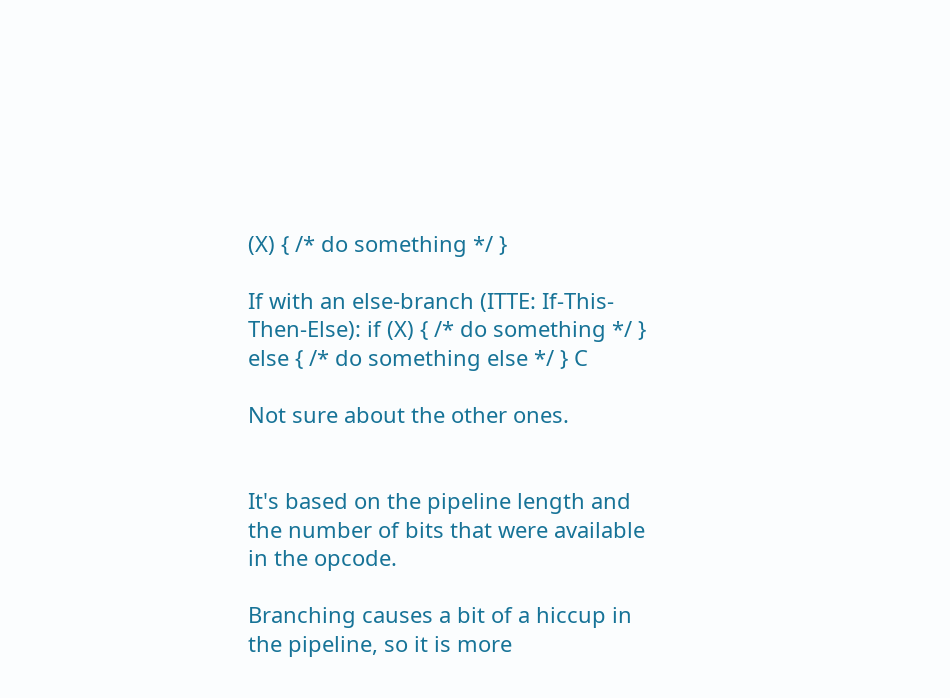(X) { /* do something */ }

If with an else-branch (ITTE: If-This-Then-Else): if (X) { /* do something */ } else { /* do something else */ } C

Not sure about the other ones.


It's based on the pipeline length and the number of bits that were available in the opcode.

Branching causes a bit of a hiccup in the pipeline, so it is more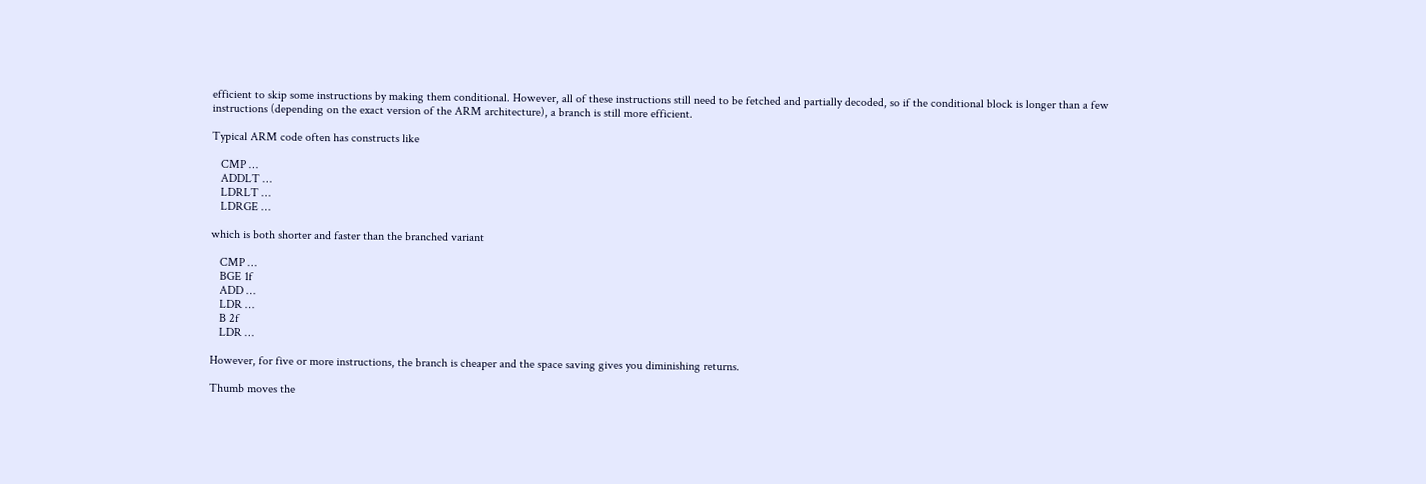efficient to skip some instructions by making them conditional. However, all of these instructions still need to be fetched and partially decoded, so if the conditional block is longer than a few instructions (depending on the exact version of the ARM architecture), a branch is still more efficient.

Typical ARM code often has constructs like

   CMP …
   ADDLT …
   LDRLT …
   LDRGE …

which is both shorter and faster than the branched variant

   CMP …
   BGE 1f
   ADD …
   LDR …
   B 2f
   LDR …

However, for five or more instructions, the branch is cheaper and the space saving gives you diminishing returns.

Thumb moves the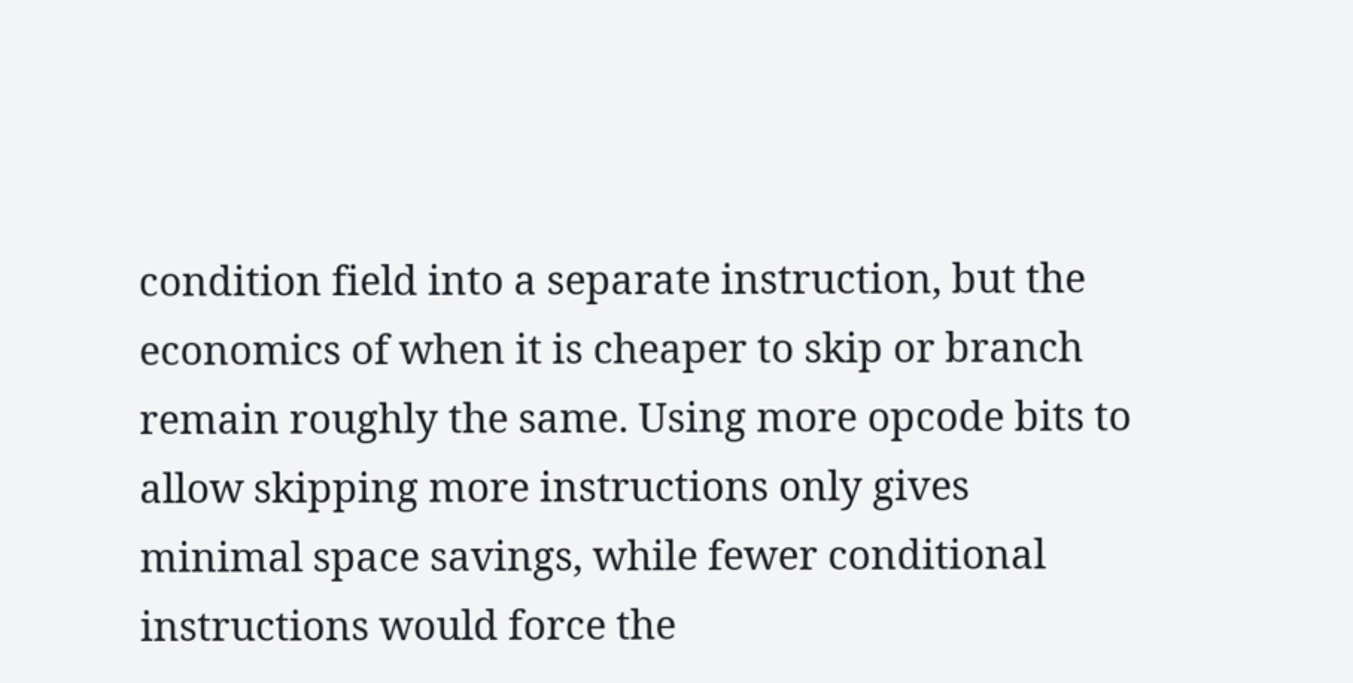condition field into a separate instruction, but the economics of when it is cheaper to skip or branch remain roughly the same. Using more opcode bits to allow skipping more instructions only gives minimal space savings, while fewer conditional instructions would force the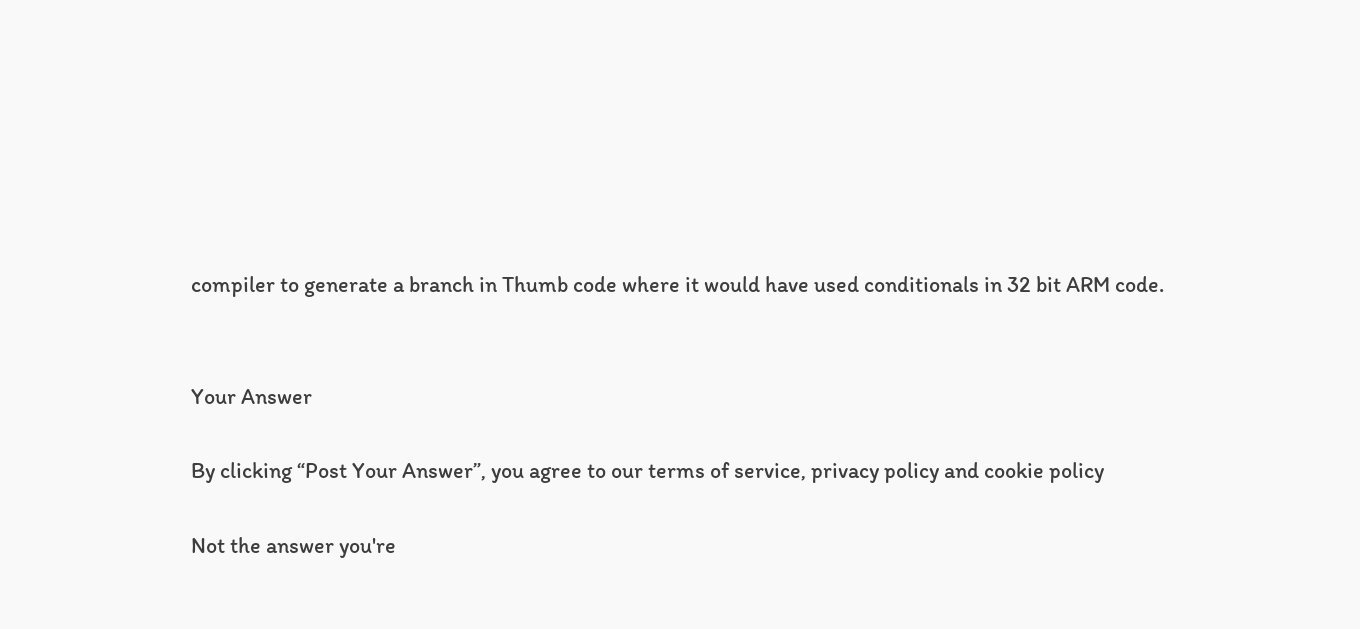compiler to generate a branch in Thumb code where it would have used conditionals in 32 bit ARM code.


Your Answer

By clicking “Post Your Answer”, you agree to our terms of service, privacy policy and cookie policy

Not the answer you're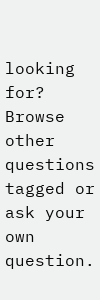looking for? Browse other questions tagged or ask your own question.